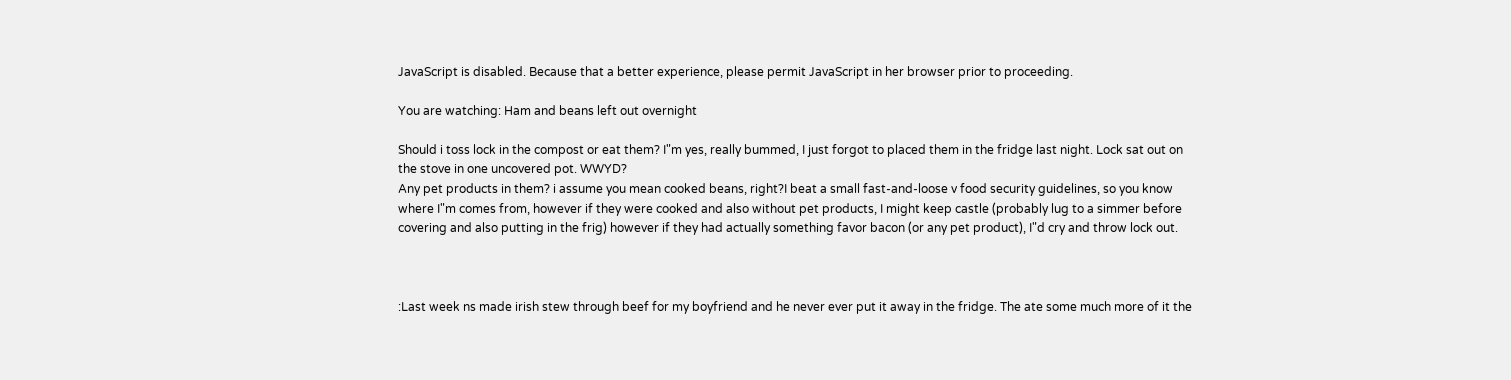JavaScript is disabled. Because that a better experience, please permit JavaScript in her browser prior to proceeding.

You are watching: Ham and beans left out overnight

Should i toss lock in the compost or eat them? I"m yes, really bummed, I just forgot to placed them in the fridge last night. Lock sat out on the stove in one uncovered pot. WWYD?
Any pet products in them? i assume you mean cooked beans, right?I beat a small fast-and-loose v food security guidelines, so you know where I"m comes from, however if they were cooked and also without pet products, I might keep castle (probably lug to a simmer before covering and also putting in the frig) however if they had actually something favor bacon (or any pet product), I"d cry and throw lock out.



:Last week ns made irish stew through beef for my boyfriend and he never ever put it away in the fridge. The ate some much more of it the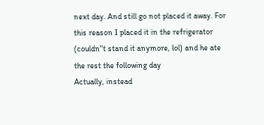next day. And still go not placed it away. For this reason I placed it in the refrigerator (couldn"t stand it anymore, lol) and he ate the rest the following day
Actually, instead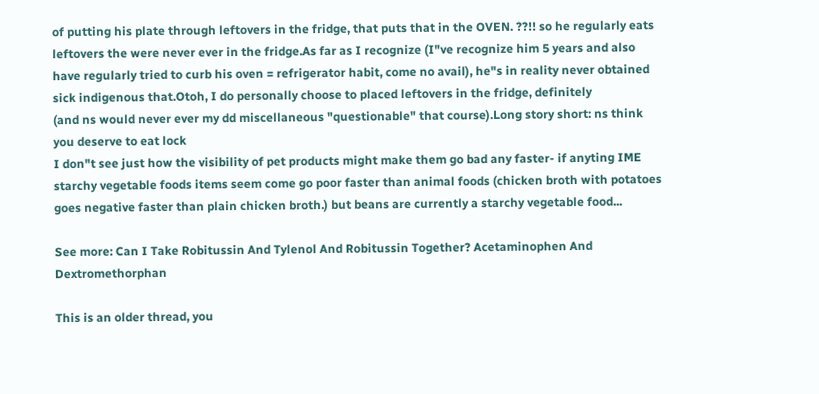of putting his plate through leftovers in the fridge, that puts that in the OVEN. ??!! so he regularly eats leftovers the were never ever in the fridge.As far as I recognize (I"ve recognize him 5 years and also have regularly tried to curb his oven = refrigerator habit, come no avail), he"s in reality never obtained sick indigenous that.Otoh, I do personally choose to placed leftovers in the fridge, definitely
(and ns would never ever my dd miscellaneous "questionable" that course).Long story short: ns think you deserve to eat lock
I don"t see just how the visibility of pet products might make them go bad any faster- if anyting IME starchy vegetable foods items seem come go poor faster than animal foods (chicken broth with potatoes goes negative faster than plain chicken broth.) but beans are currently a starchy vegetable food...

See more: Can I Take Robitussin And Tylenol And Robitussin Together? Acetaminophen And Dextromethorphan

This is an older thread, you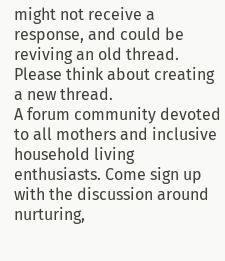might not receive a response, and could be reviving an old thread. Please think about creating a new thread.
A forum community devoted to all mothers and inclusive household living enthusiasts. Come sign up with the discussion around nurturing,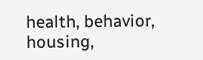health, behavior, housing,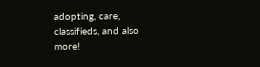adopting, care, classifieds, and also more!